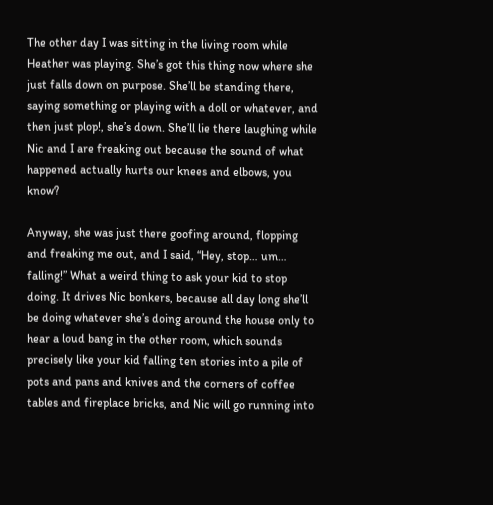The other day I was sitting in the living room while Heather was playing. She’s got this thing now where she just falls down on purpose. She’ll be standing there, saying something or playing with a doll or whatever, and then just plop!, she’s down. She’ll lie there laughing while Nic and I are freaking out because the sound of what happened actually hurts our knees and elbows, you know?

Anyway, she was just there goofing around, flopping and freaking me out, and I said, “Hey, stop… um… falling!” What a weird thing to ask your kid to stop doing. It drives Nic bonkers, because all day long she’ll be doing whatever she’s doing around the house only to hear a loud bang in the other room, which sounds precisely like your kid falling ten stories into a pile of pots and pans and knives and the corners of coffee tables and fireplace bricks, and Nic will go running into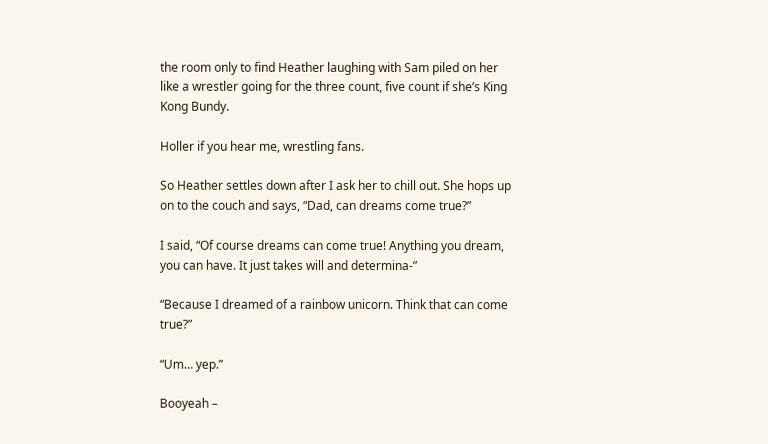the room only to find Heather laughing with Sam piled on her like a wrestler going for the three count, five count if she’s King Kong Bundy.

Holler if you hear me, wrestling fans.

So Heather settles down after I ask her to chill out. She hops up on to the couch and says, “Dad, can dreams come true?”

I said, “Of course dreams can come true! Anything you dream, you can have. It just takes will and determina-”

“Because I dreamed of a rainbow unicorn. Think that can come true?”

“Um… yep.”

Booyeah –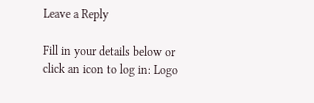Leave a Reply

Fill in your details below or click an icon to log in: Logo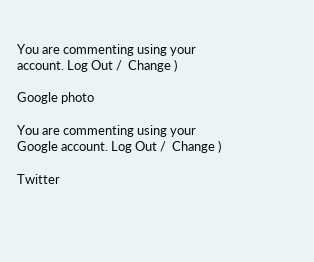You are commenting using your account. Log Out /  Change )

Google photo

You are commenting using your Google account. Log Out /  Change )

Twitter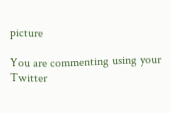picture

You are commenting using your Twitter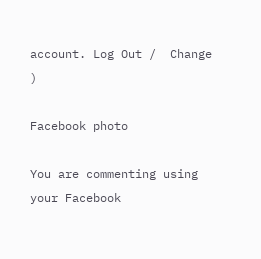account. Log Out /  Change )

Facebook photo

You are commenting using your Facebook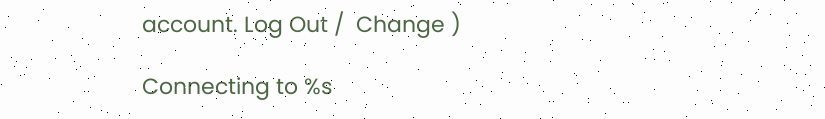account. Log Out /  Change )

Connecting to %s